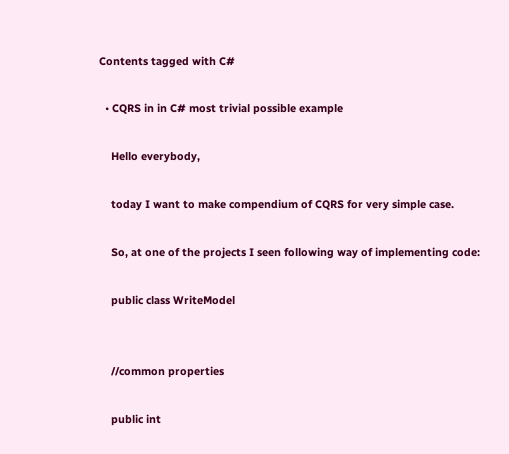Contents tagged with C#

  • CQRS in in C# most trivial possible example

    Hello everybody,

    today I want to make compendium of CQRS for very simple case.

    So, at one of the projects I seen following way of implementing code:

    public class WriteModel


    //common properties

    public int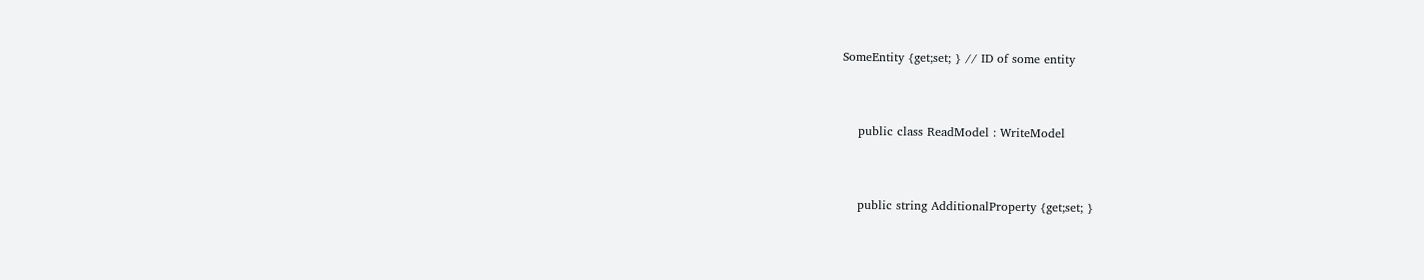SomeEntity {get;set; } // ID of some entity


    public class ReadModel : WriteModel


    public string AdditionalProperty {get;set; }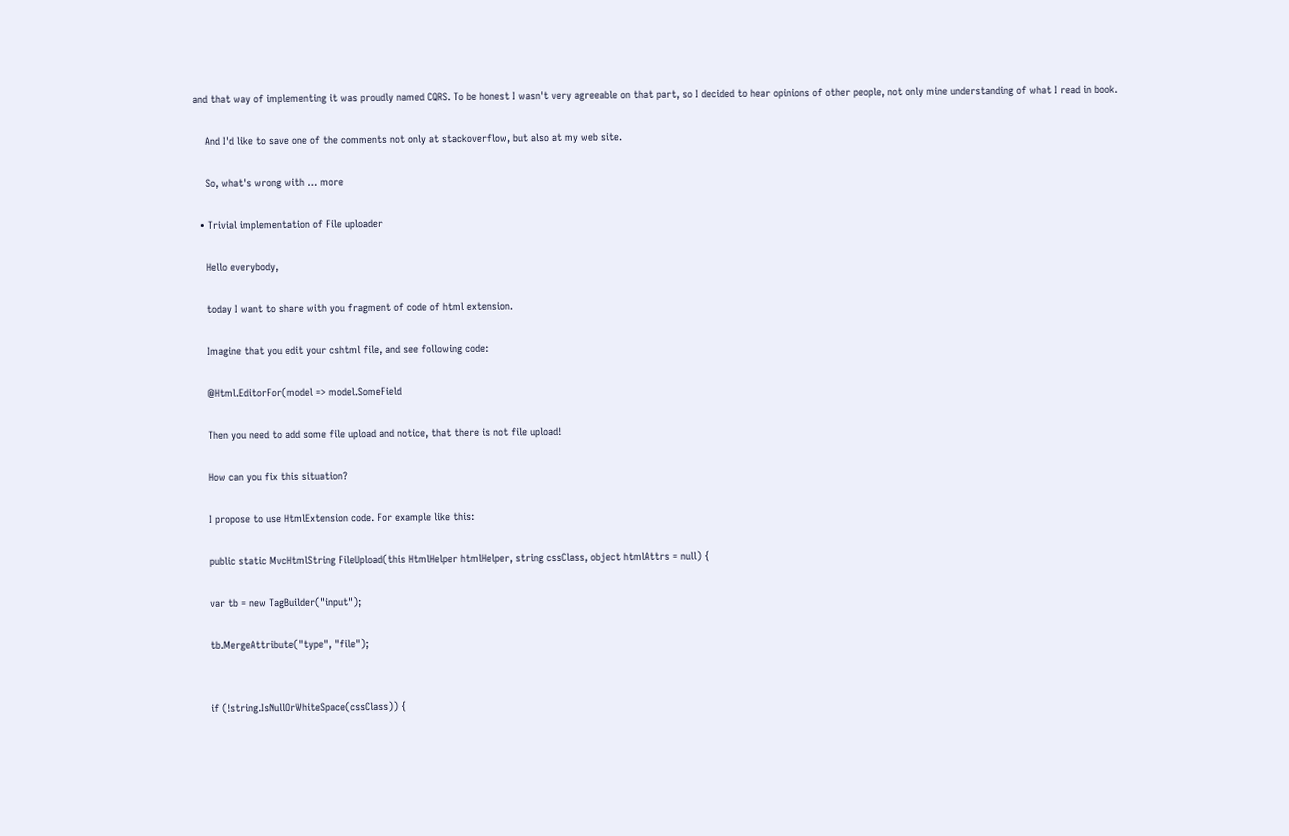and that way of implementing it was proudly named CQRS. To be honest I wasn't very agreeable on that part, so I decided to hear opinions of other people, not only mine understanding of what I read in book.

    And I'd like to save one of the comments not only at stackoverflow, but also at my web site.

    So, what's wrong with … more

  • Trivial implementation of File uploader

    Hello everybody,

    today I want to share with you fragment of code of html extension.

    Imagine that you edit your cshtml file, and see following code:

    @Html.EditorFor(model => model.SomeField

    Then you need to add some file upload and notice, that there is not file upload!

    How can you fix this situation?

    I propose to use HtmlExtension code. For example like this:

    public static MvcHtmlString FileUpload(this HtmlHelper htmlHelper, string cssClass, object htmlAttrs = null) {

    var tb = new TagBuilder("input");

    tb.MergeAttribute("type", "file");


    if (!string.IsNullOrWhiteSpace(cssClass)) {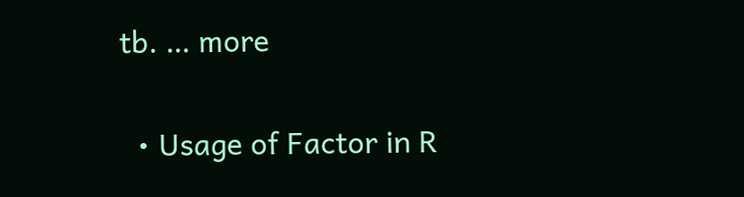tb. … more

  • Usage of Factor in R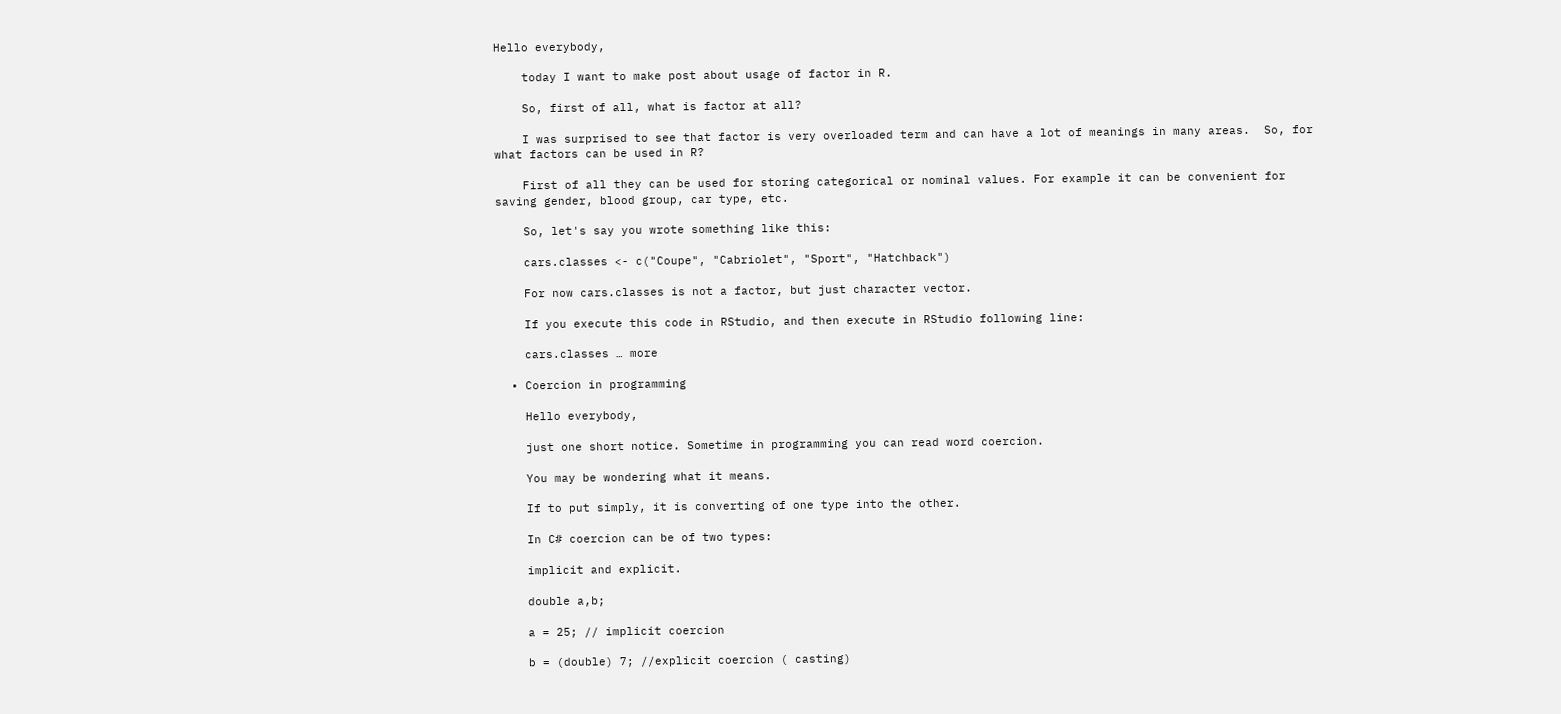Hello everybody,

    today I want to make post about usage of factor in R.

    So, first of all, what is factor at all?

    I was surprised to see that factor is very overloaded term and can have a lot of meanings in many areas.  So, for what factors can be used in R?

    First of all they can be used for storing categorical or nominal values. For example it can be convenient for saving gender, blood group, car type, etc.

    So, let's say you wrote something like this:

    cars.classes <- c("Coupe", "Cabriolet", "Sport", "Hatchback")

    For now cars.classes is not a factor, but just character vector.

    If you execute this code in RStudio, and then execute in RStudio following line:

    cars.classes … more

  • Coercion in programming

    Hello everybody,

    just one short notice. Sometime in programming you can read word coercion.

    You may be wondering what it means.

    If to put simply, it is converting of one type into the other.

    In C# coercion can be of two types:

    implicit and explicit.

    double a,b;

    a = 25; // implicit coercion

    b = (double) 7; //explicit coercion ( casting)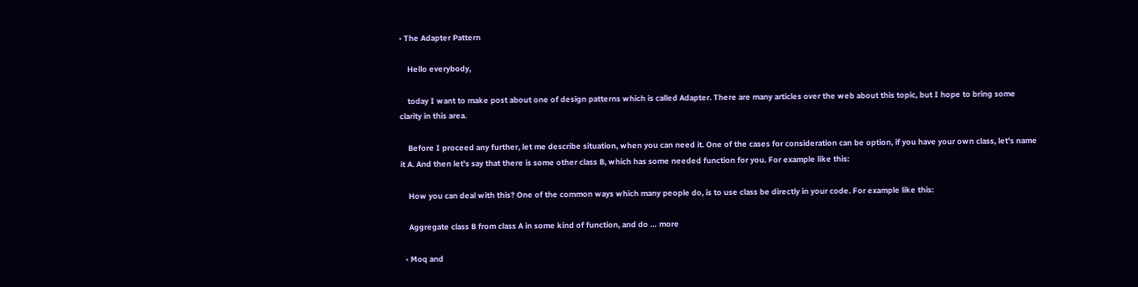• The Adapter Pattern

    Hello everybody,

    today I want to make post about one of design patterns which is called Adapter. There are many articles over the web about this topic, but I hope to bring some clarity in this area.

    Before I proceed any further, let me describe situation, when you can need it. One of the cases for consideration can be option, if you have your own class, let's name it A. And then let's say that there is some other class B, which has some needed function for you. For example like this:

    How you can deal with this? One of the common ways which many people do, is to use class be directly in your code. For example like this:

    Aggregate class B from class A in some kind of function, and do … more

  • Moq and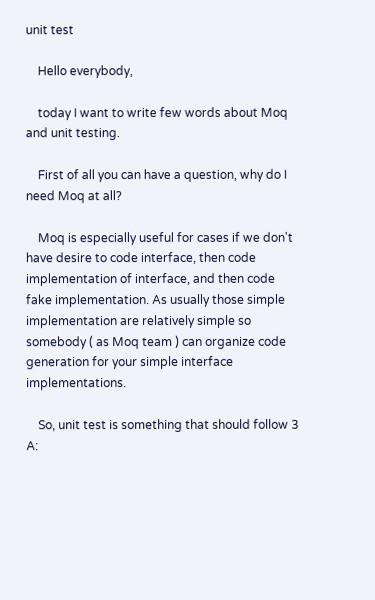unit test

    Hello everybody,

    today I want to write few words about Moq and unit testing.

    First of all you can have a question, why do I need Moq at all?

    Moq is especially useful for cases if we don't have desire to code interface, then code implementation of interface, and then code fake implementation. As usually those simple implementation are relatively simple so somebody ( as Moq team ) can organize code generation for your simple interface implementations.

    So, unit test is something that should follow 3 A: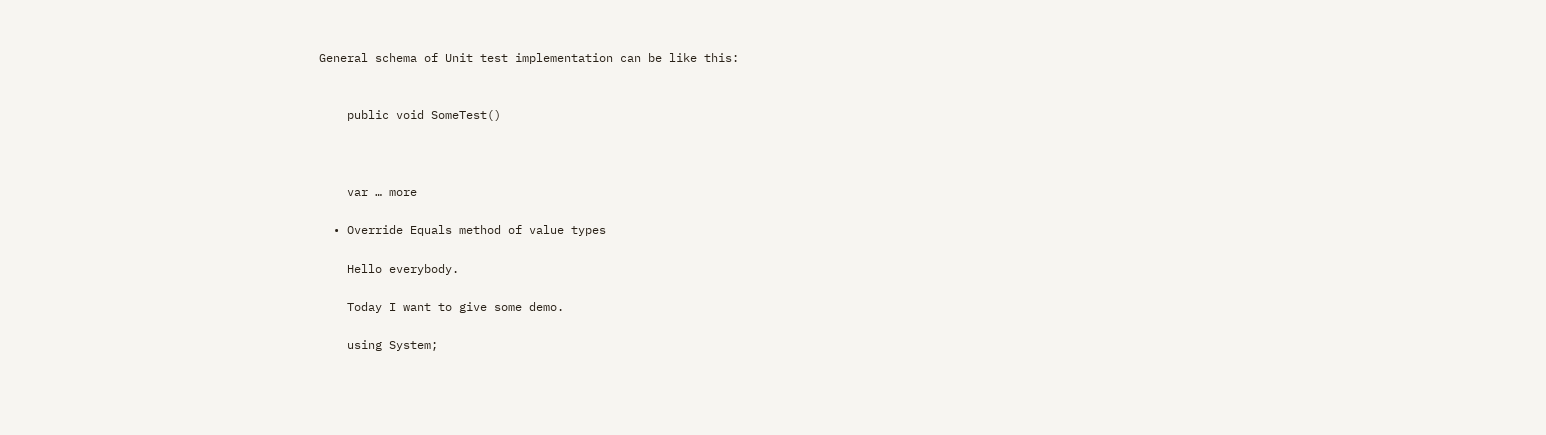General schema of Unit test implementation can be like this:


    public void SomeTest()



    var … more

  • Override Equals method of value types

    Hello everybody.

    Today I want to give some demo.

    using System;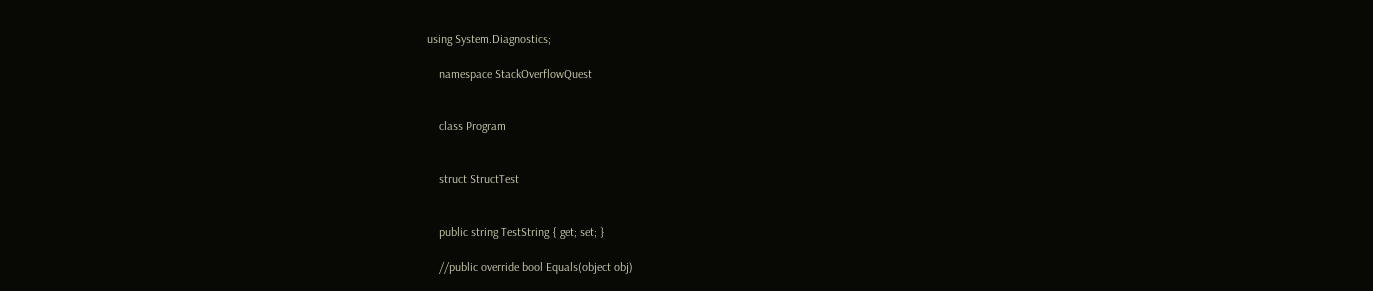using System.Diagnostics;

    namespace StackOverflowQuest


    class Program


    struct StructTest


    public string TestString { get; set; }

    //public override bool Equals(object obj)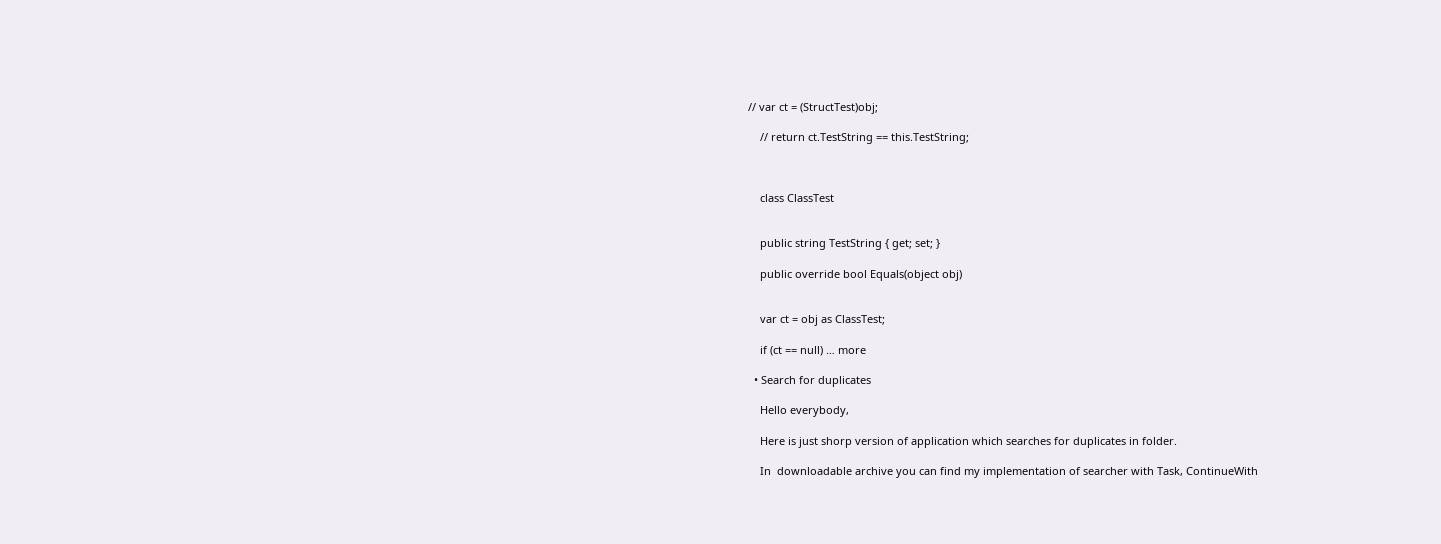// var ct = (StructTest)obj;

    // return ct.TestString == this.TestString;



    class ClassTest


    public string TestString { get; set; }

    public override bool Equals(object obj)


    var ct = obj as ClassTest;

    if (ct == null) … more

  • Search for duplicates

    Hello everybody,

    Here is just shorp version of application which searches for duplicates in folder.

    In  downloadable archive you can find my implementation of searcher with Task, ContinueWith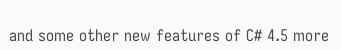and some other new features of C# 4.5 more